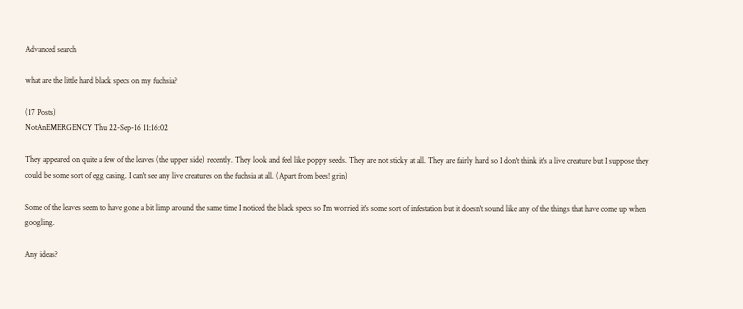Advanced search

what are the little hard black specs on my fuchsia?

(17 Posts)
NotAnEMERGENCY Thu 22-Sep-16 11:16:02

They appeared on quite a few of the leaves (the upper side) recently. They look and feel like poppy seeds. They are not sticky at all. They are fairly hard so I don't think it's a live creature but I suppose they could be some sort of egg casing. I can't see any live creatures on the fuchsia at all. (Apart from bees! grin)

Some of the leaves seem to have gone a bit limp around the same time I noticed the black specs so I'm worried it's some sort of infestation but it doesn't sound like any of the things that have come up when googling.

Any ideas?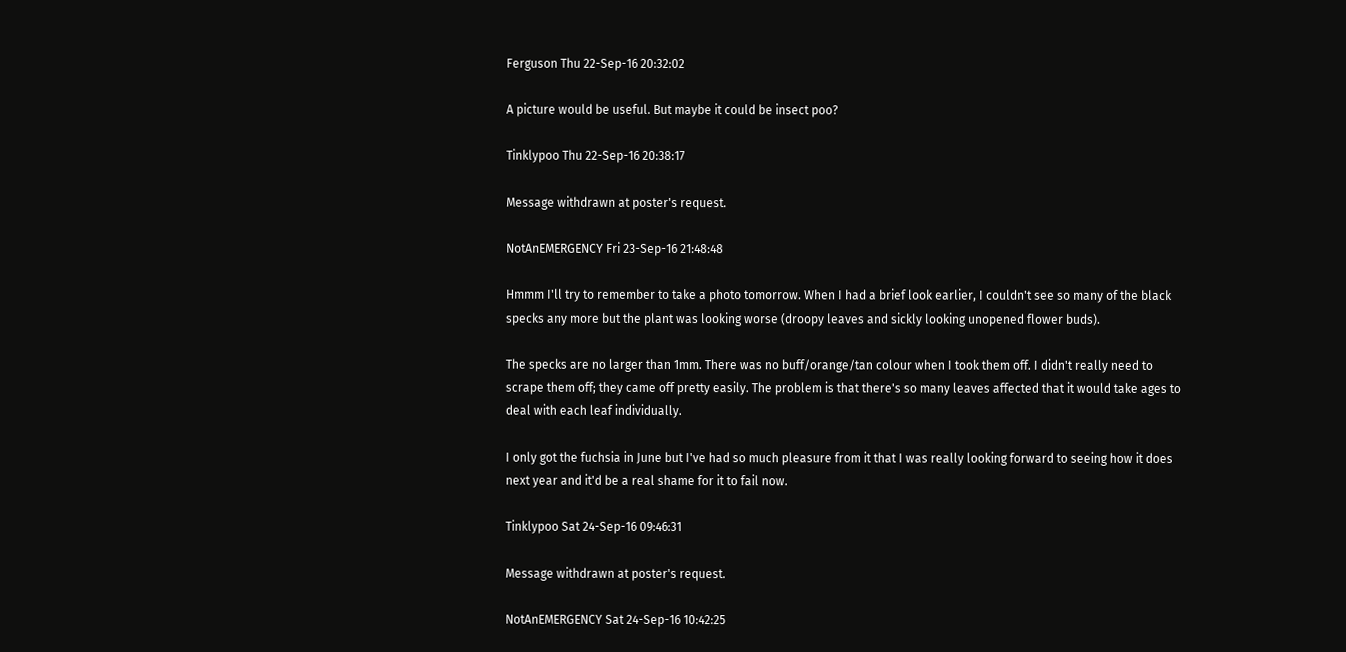Ferguson Thu 22-Sep-16 20:32:02

A picture would be useful. But maybe it could be insect poo?

Tinklypoo Thu 22-Sep-16 20:38:17

Message withdrawn at poster's request.

NotAnEMERGENCY Fri 23-Sep-16 21:48:48

Hmmm I'll try to remember to take a photo tomorrow. When I had a brief look earlier, I couldn't see so many of the black specks any more but the plant was looking worse (droopy leaves and sickly looking unopened flower buds).

The specks are no larger than 1mm. There was no buff/orange/tan colour when I took them off. I didn't really need to scrape them off; they came off pretty easily. The problem is that there's so many leaves affected that it would take ages to deal with each leaf individually.

I only got the fuchsia in June but I've had so much pleasure from it that I was really looking forward to seeing how it does next year and it'd be a real shame for it to fail now.

Tinklypoo Sat 24-Sep-16 09:46:31

Message withdrawn at poster's request.

NotAnEMERGENCY Sat 24-Sep-16 10:42:25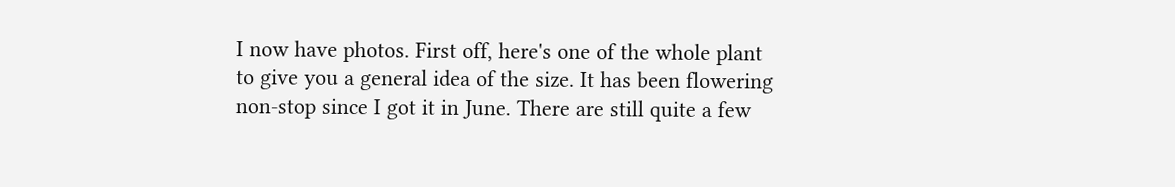I now have photos. First off, here's one of the whole plant to give you a general idea of the size. It has been flowering non-stop since I got it in June. There are still quite a few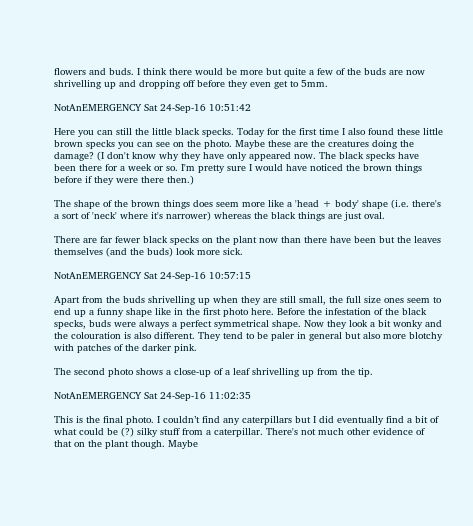flowers and buds. I think there would be more but quite a few of the buds are now shrivelling up and dropping off before they even get to 5mm.

NotAnEMERGENCY Sat 24-Sep-16 10:51:42

Here you can still the little black specks. Today for the first time I also found these little brown specks you can see on the photo. Maybe these are the creatures doing the damage? (I don't know why they have only appeared now. The black specks have been there for a week or so. I'm pretty sure I would have noticed the brown things before if they were there then.)

The shape of the brown things does seem more like a 'head + body' shape (i.e. there's a sort of 'neck' where it's narrower) whereas the black things are just oval.

There are far fewer black specks on the plant now than there have been but the leaves themselves (and the buds) look more sick.

NotAnEMERGENCY Sat 24-Sep-16 10:57:15

Apart from the buds shrivelling up when they are still small, the full size ones seem to end up a funny shape like in the first photo here. Before the infestation of the black specks, buds were always a perfect symmetrical shape. Now they look a bit wonky and the colouration is also different. They tend to be paler in general but also more blotchy with patches of the darker pink.

The second photo shows a close-up of a leaf shrivelling up from the tip.

NotAnEMERGENCY Sat 24-Sep-16 11:02:35

This is the final photo. I couldn’t find any caterpillars but I did eventually find a bit of what could be (?) silky stuff from a caterpillar. There's not much other evidence of that on the plant though. Maybe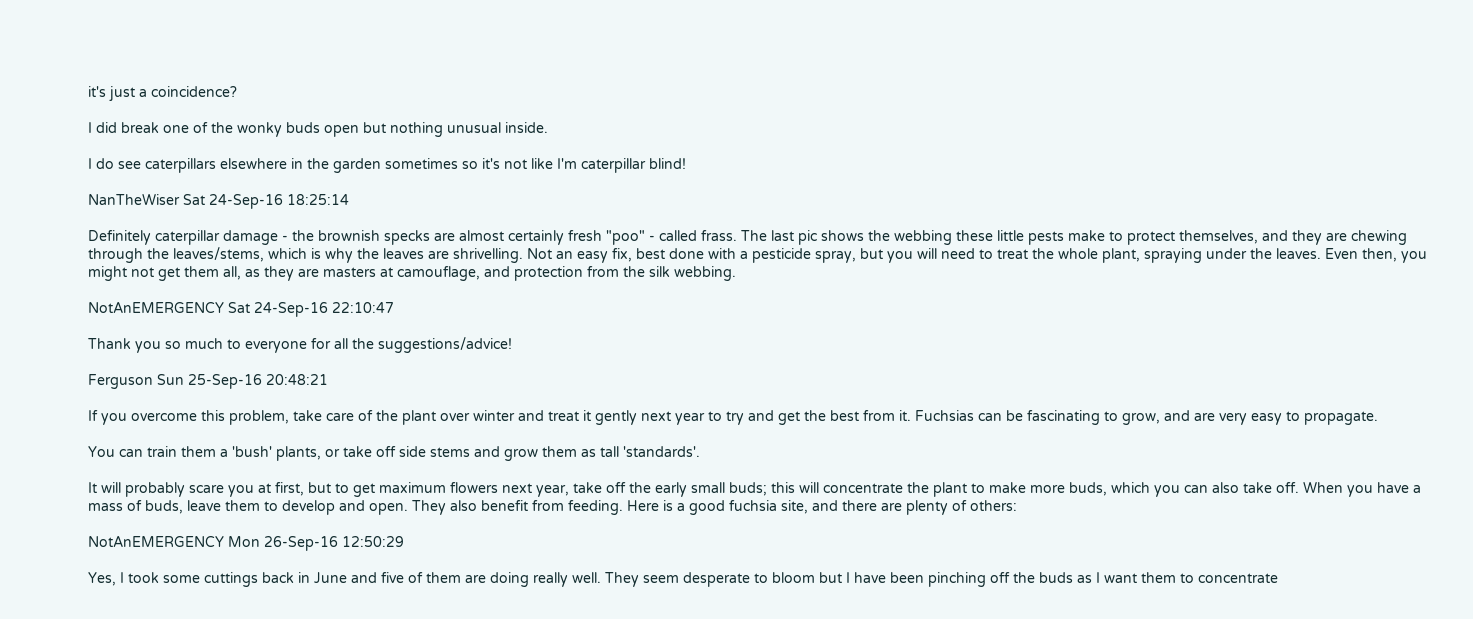it's just a coincidence?

I did break one of the wonky buds open but nothing unusual inside.

I do see caterpillars elsewhere in the garden sometimes so it's not like I'm caterpillar blind!

NanTheWiser Sat 24-Sep-16 18:25:14

Definitely caterpillar damage - the brownish specks are almost certainly fresh "poo" - called frass. The last pic shows the webbing these little pests make to protect themselves, and they are chewing through the leaves/stems, which is why the leaves are shrivelling. Not an easy fix, best done with a pesticide spray, but you will need to treat the whole plant, spraying under the leaves. Even then, you might not get them all, as they are masters at camouflage, and protection from the silk webbing.

NotAnEMERGENCY Sat 24-Sep-16 22:10:47

Thank you so much to everyone for all the suggestions/advice!

Ferguson Sun 25-Sep-16 20:48:21

If you overcome this problem, take care of the plant over winter and treat it gently next year to try and get the best from it. Fuchsias can be fascinating to grow, and are very easy to propagate.

You can train them a 'bush' plants, or take off side stems and grow them as tall 'standards'.

It will probably scare you at first, but to get maximum flowers next year, take off the early small buds; this will concentrate the plant to make more buds, which you can also take off. When you have a mass of buds, leave them to develop and open. They also benefit from feeding. Here is a good fuchsia site, and there are plenty of others:

NotAnEMERGENCY Mon 26-Sep-16 12:50:29

Yes, I took some cuttings back in June and five of them are doing really well. They seem desperate to bloom but I have been pinching off the buds as I want them to concentrate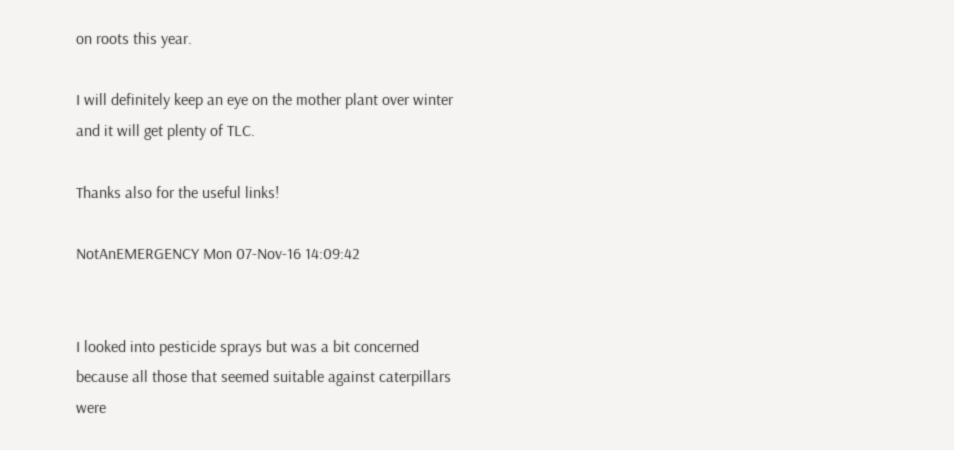on roots this year.

I will definitely keep an eye on the mother plant over winter and it will get plenty of TLC.

Thanks also for the useful links!

NotAnEMERGENCY Mon 07-Nov-16 14:09:42


I looked into pesticide sprays but was a bit concerned because all those that seemed suitable against caterpillars were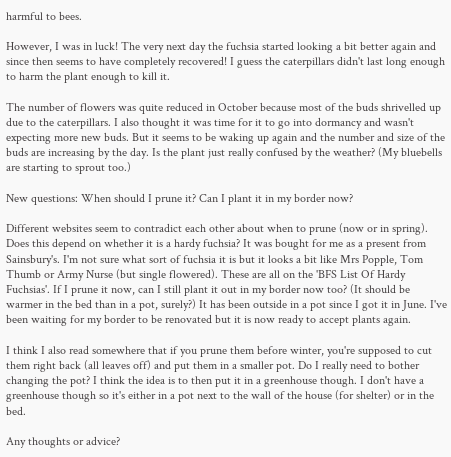harmful to bees.

However, I was in luck! The very next day the fuchsia started looking a bit better again and since then seems to have completely recovered! I guess the caterpillars didn't last long enough to harm the plant enough to kill it.

The number of flowers was quite reduced in October because most of the buds shrivelled up due to the caterpillars. I also thought it was time for it to go into dormancy and wasn't expecting more new buds. But it seems to be waking up again and the number and size of the buds are increasing by the day. Is the plant just really confused by the weather? (My bluebells are starting to sprout too.)

New questions: When should I prune it? Can I plant it in my border now?

Different websites seem to contradict each other about when to prune (now or in spring). Does this depend on whether it is a hardy fuchsia? It was bought for me as a present from Sainsbury's. I'm not sure what sort of fuchsia it is but it looks a bit like Mrs Popple, Tom Thumb or Army Nurse (but single flowered). These are all on the 'BFS List Of Hardy Fuchsias'. If I prune it now, can I still plant it out in my border now too? (It should be warmer in the bed than in a pot, surely?) It has been outside in a pot since I got it in June. I've been waiting for my border to be renovated but it is now ready to accept plants again.

I think I also read somewhere that if you prune them before winter, you're supposed to cut them right back (all leaves off) and put them in a smaller pot. Do I really need to bother changing the pot? I think the idea is to then put it in a greenhouse though. I don't have a greenhouse though so it's either in a pot next to the wall of the house (for shelter) or in the bed.

Any thoughts or advice?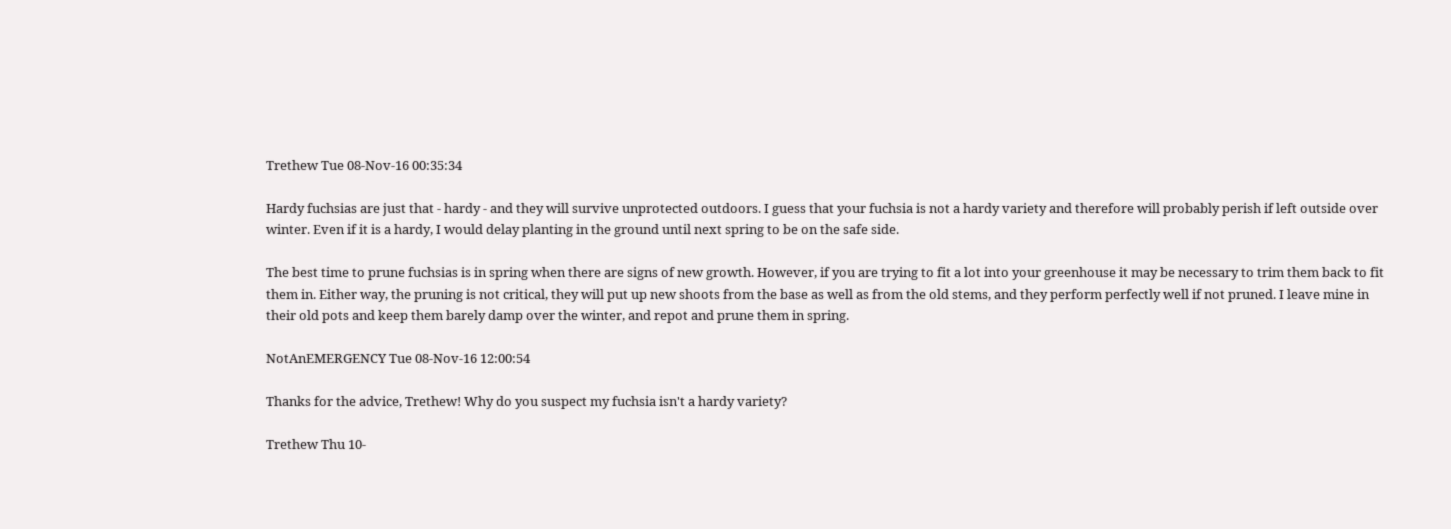Trethew Tue 08-Nov-16 00:35:34

Hardy fuchsias are just that - hardy - and they will survive unprotected outdoors. I guess that your fuchsia is not a hardy variety and therefore will probably perish if left outside over winter. Even if it is a hardy, I would delay planting in the ground until next spring to be on the safe side.

The best time to prune fuchsias is in spring when there are signs of new growth. However, if you are trying to fit a lot into your greenhouse it may be necessary to trim them back to fit them in. Either way, the pruning is not critical, they will put up new shoots from the base as well as from the old stems, and they perform perfectly well if not pruned. I leave mine in their old pots and keep them barely damp over the winter, and repot and prune them in spring.

NotAnEMERGENCY Tue 08-Nov-16 12:00:54

Thanks for the advice, Trethew! Why do you suspect my fuchsia isn't a hardy variety?

Trethew Thu 10-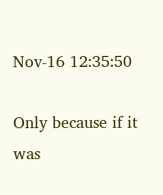Nov-16 12:35:50

Only because if it was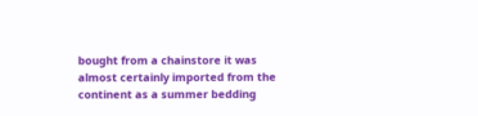bought from a chainstore it was almost certainly imported from the continent as a summer bedding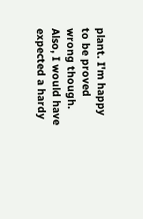plant. I'm happy to be proved wrong though. Also, I would have expected a hardy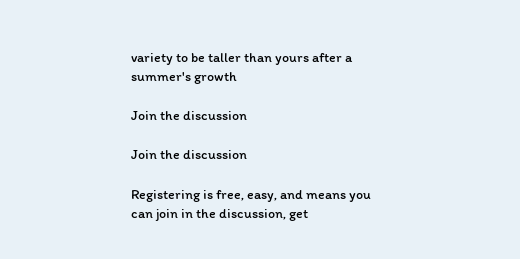variety to be taller than yours after a summer's growth

Join the discussion

Join the discussion

Registering is free, easy, and means you can join in the discussion, get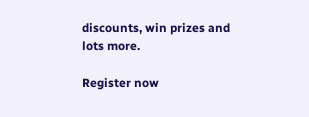discounts, win prizes and lots more.

Register now